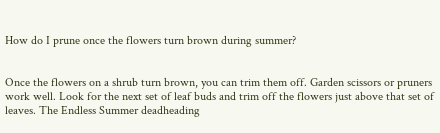How do I prune once the flowers turn brown during summer?


Once the flowers on a shrub turn brown, you can trim them off. Garden scissors or pruners work well. Look for the next set of leaf buds and trim off the flowers just above that set of leaves. The Endless Summer deadheading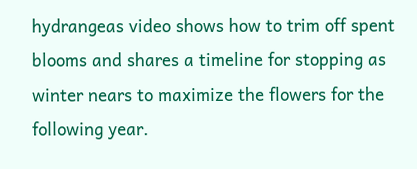hydrangeas video shows how to trim off spent blooms and shares a timeline for stopping as winter nears to maximize the flowers for the following year.